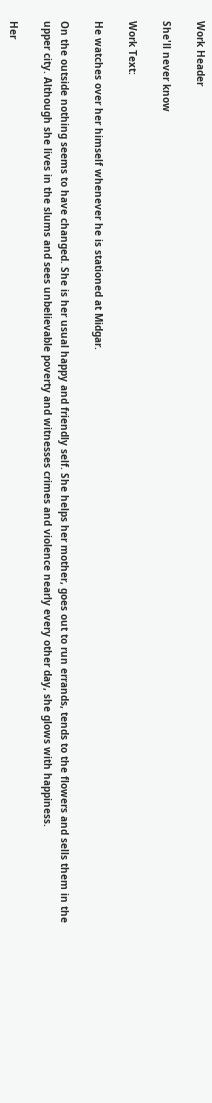Work Header

She'll never know

Work Text:

He watches over her himself whenever he is stationed at Midgar.

On the outside nothing seems to have changed. She is her usual happy and friendly self. She helps her mother, goes out to run errands, tends to the flowers and sells them in the upper city. Although she lives in the slums and sees unbelievable poverty and witnesses crimes and violence nearly every other day, she glows with happiness.

Her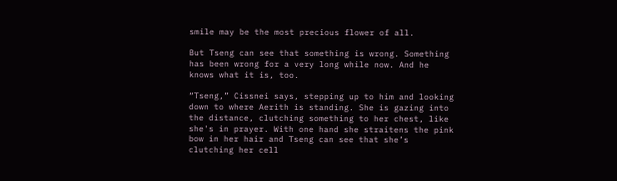smile may be the most precious flower of all.

But Tseng can see that something is wrong. Something has been wrong for a very long while now. And he knows what it is, too.

“Tseng,” Cissnei says, stepping up to him and looking down to where Aerith is standing. She is gazing into the distance, clutching something to her chest, like she's in prayer. With one hand she straitens the pink bow in her hair and Tseng can see that she’s clutching her cell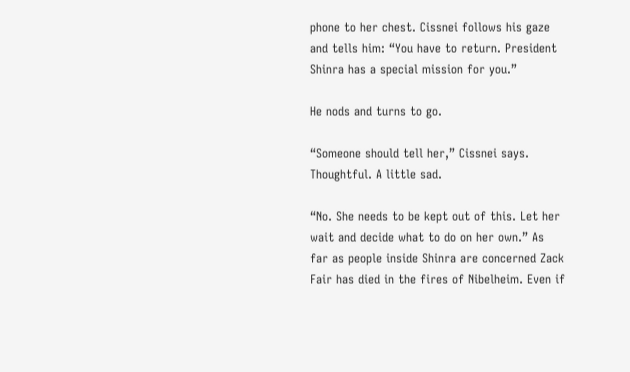phone to her chest. Cissnei follows his gaze and tells him: “You have to return. President Shinra has a special mission for you.”

He nods and turns to go.

“Someone should tell her,” Cissnei says. Thoughtful. A little sad.

“No. She needs to be kept out of this. Let her wait and decide what to do on her own.” As far as people inside Shinra are concerned Zack Fair has died in the fires of Nibelheim. Even if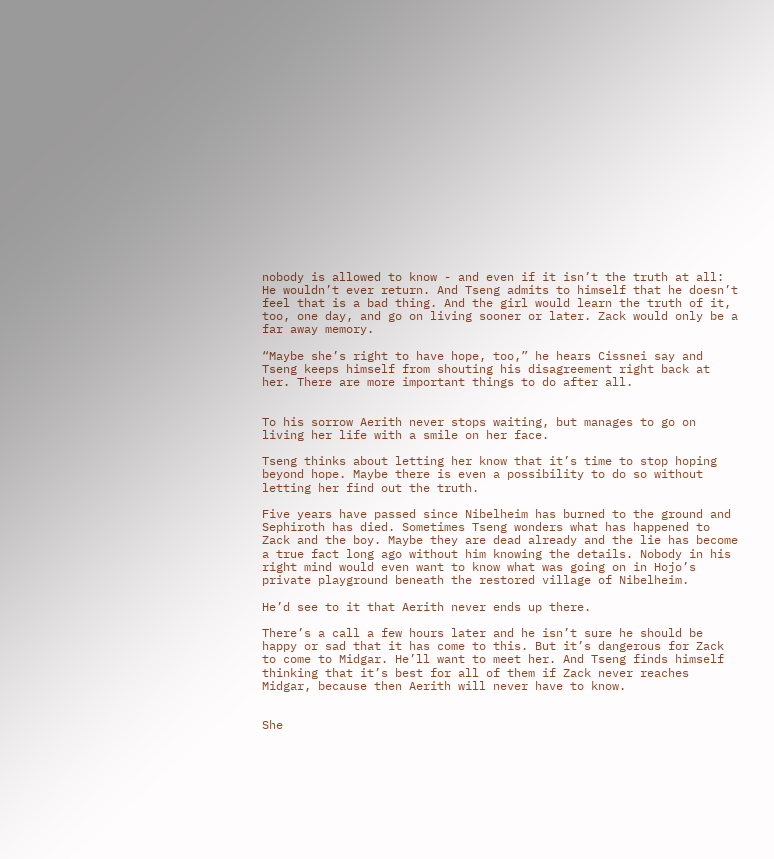nobody is allowed to know - and even if it isn’t the truth at all: He wouldn’t ever return. And Tseng admits to himself that he doesn’t feel that is a bad thing. And the girl would learn the truth of it, too, one day, and go on living sooner or later. Zack would only be a far away memory.

“Maybe she’s right to have hope, too,” he hears Cissnei say and Tseng keeps himself from shouting his disagreement right back at her. There are more important things to do after all.


To his sorrow Aerith never stops waiting, but manages to go on living her life with a smile on her face.

Tseng thinks about letting her know that it’s time to stop hoping beyond hope. Maybe there is even a possibility to do so without letting her find out the truth.

Five years have passed since Nibelheim has burned to the ground and Sephiroth has died. Sometimes Tseng wonders what has happened to Zack and the boy. Maybe they are dead already and the lie has become a true fact long ago without him knowing the details. Nobody in his right mind would even want to know what was going on in Hojo’s private playground beneath the restored village of Nibelheim.

He’d see to it that Aerith never ends up there.

There’s a call a few hours later and he isn’t sure he should be happy or sad that it has come to this. But it’s dangerous for Zack to come to Midgar. He’ll want to meet her. And Tseng finds himself thinking that it’s best for all of them if Zack never reaches Midgar, because then Aerith will never have to know.


She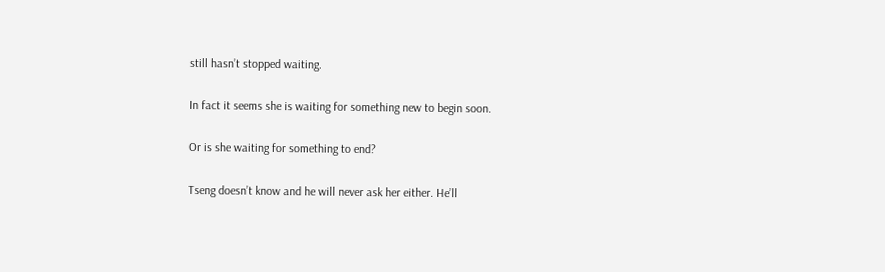still hasn’t stopped waiting.

In fact it seems she is waiting for something new to begin soon.

Or is she waiting for something to end?

Tseng doesn’t know and he will never ask her either. He’ll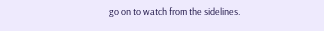go on to watch from the sidelines.